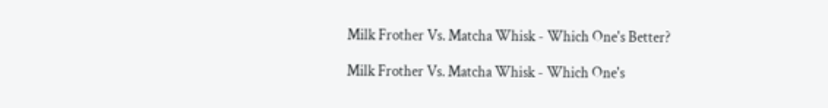Milk Frother Vs. Matcha Whisk - Which One's Better?

Milk Frother Vs. Matcha Whisk - Which One's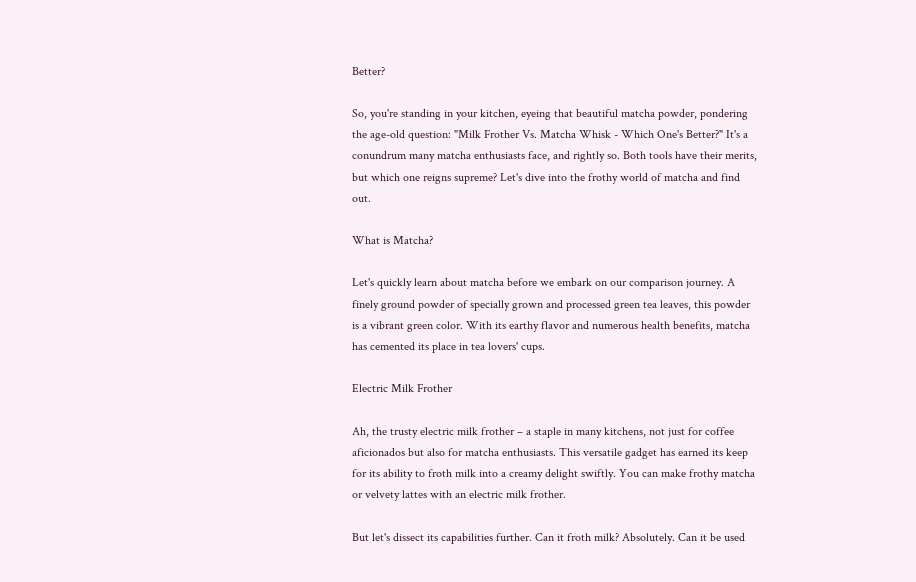Better?

So, you're standing in your kitchen, eyeing that beautiful matcha powder, pondering the age-old question: "Milk Frother Vs. Matcha Whisk - Which One's Better?" It's a conundrum many matcha enthusiasts face, and rightly so. Both tools have their merits, but which one reigns supreme? Let's dive into the frothy world of matcha and find out.

What is Matcha?

Let's quickly learn about matcha before we embark on our comparison journey. A finely ground powder of specially grown and processed green tea leaves, this powder is a vibrant green color. With its earthy flavor and numerous health benefits, matcha has cemented its place in tea lovers' cups.

Electric Milk Frother

Ah, the trusty electric milk frother – a staple in many kitchens, not just for coffee aficionados but also for matcha enthusiasts. This versatile gadget has earned its keep for its ability to froth milk into a creamy delight swiftly. You can make frothy matcha or velvety lattes with an electric milk frother.

But let's dissect its capabilities further. Can it froth milk? Absolutely. Can it be used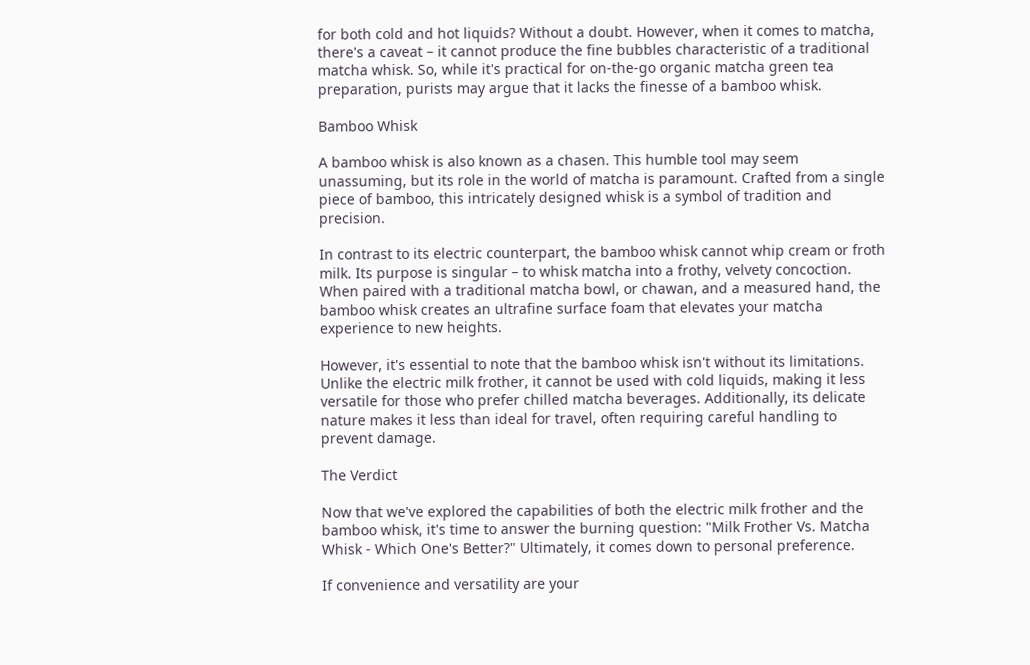for both cold and hot liquids? Without a doubt. However, when it comes to matcha, there's a caveat – it cannot produce the fine bubbles characteristic of a traditional matcha whisk. So, while it's practical for on-the-go organic matcha green tea preparation, purists may argue that it lacks the finesse of a bamboo whisk.

Bamboo Whisk

A bamboo whisk is also known as a chasen. This humble tool may seem unassuming, but its role in the world of matcha is paramount. Crafted from a single piece of bamboo, this intricately designed whisk is a symbol of tradition and precision.

In contrast to its electric counterpart, the bamboo whisk cannot whip cream or froth milk. Its purpose is singular – to whisk matcha into a frothy, velvety concoction. When paired with a traditional matcha bowl, or chawan, and a measured hand, the bamboo whisk creates an ultrafine surface foam that elevates your matcha experience to new heights.

However, it's essential to note that the bamboo whisk isn't without its limitations. Unlike the electric milk frother, it cannot be used with cold liquids, making it less versatile for those who prefer chilled matcha beverages. Additionally, its delicate nature makes it less than ideal for travel, often requiring careful handling to prevent damage.

The Verdict

Now that we've explored the capabilities of both the electric milk frother and the bamboo whisk, it's time to answer the burning question: "Milk Frother Vs. Matcha Whisk - Which One's Better?" Ultimately, it comes down to personal preference.

If convenience and versatility are your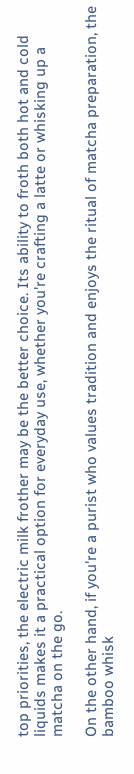top priorities, the electric milk frother may be the better choice. Its ability to froth both hot and cold liquids makes it a practical option for everyday use, whether you're crafting a latte or whisking up a matcha on the go.

On the other hand, if you're a purist who values tradition and enjoys the ritual of matcha preparation, the bamboo whisk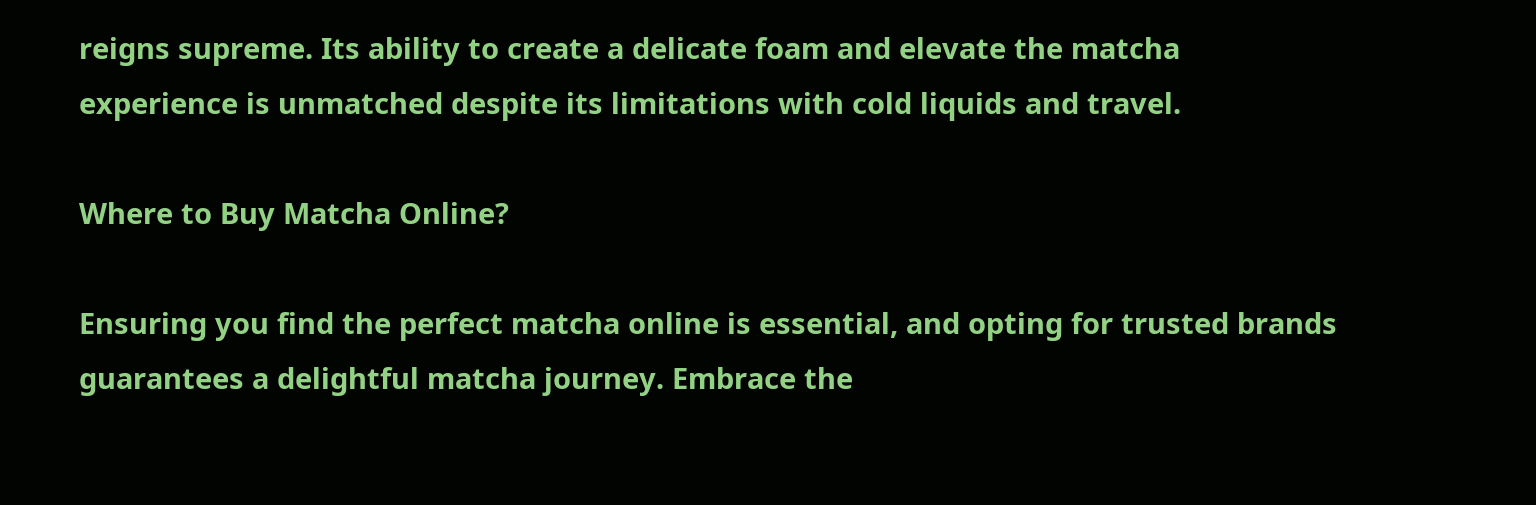reigns supreme. Its ability to create a delicate foam and elevate the matcha experience is unmatched despite its limitations with cold liquids and travel.

Where to Buy Matcha Online?

Ensuring you find the perfect matcha online is essential, and opting for trusted brands guarantees a delightful matcha journey. Embrace the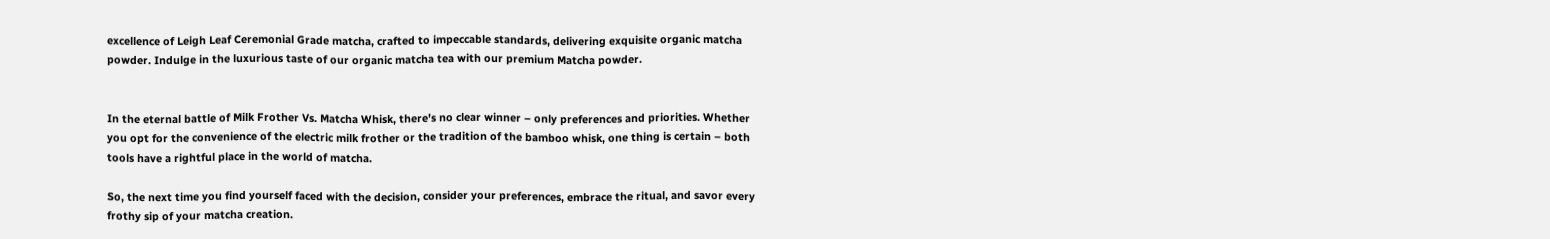excellence of Leigh Leaf Ceremonial Grade matcha, crafted to impeccable standards, delivering exquisite organic matcha powder. Indulge in the luxurious taste of our organic matcha tea with our premium Matcha powder.


In the eternal battle of Milk Frother Vs. Matcha Whisk, there's no clear winner – only preferences and priorities. Whether you opt for the convenience of the electric milk frother or the tradition of the bamboo whisk, one thing is certain – both tools have a rightful place in the world of matcha.

So, the next time you find yourself faced with the decision, consider your preferences, embrace the ritual, and savor every frothy sip of your matcha creation.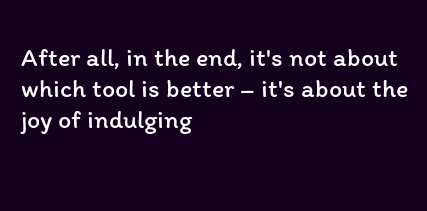After all, in the end, it's not about which tool is better – it's about the joy of indulging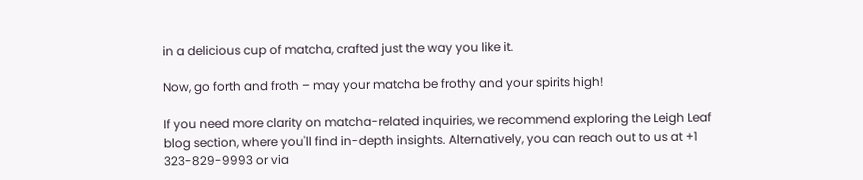in a delicious cup of matcha, crafted just the way you like it.

Now, go forth and froth – may your matcha be frothy and your spirits high!

If you need more clarity on matcha-related inquiries, we recommend exploring the Leigh Leaf blog section, where you'll find in-depth insights. Alternatively, you can reach out to us at +1 323-829-9993 or via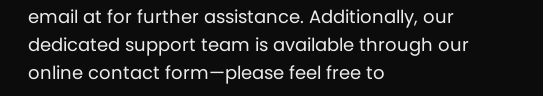email at for further assistance. Additionally, our dedicated support team is available through our online contact form—please feel free to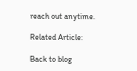reach out anytime.

Related Article:

Back to blog